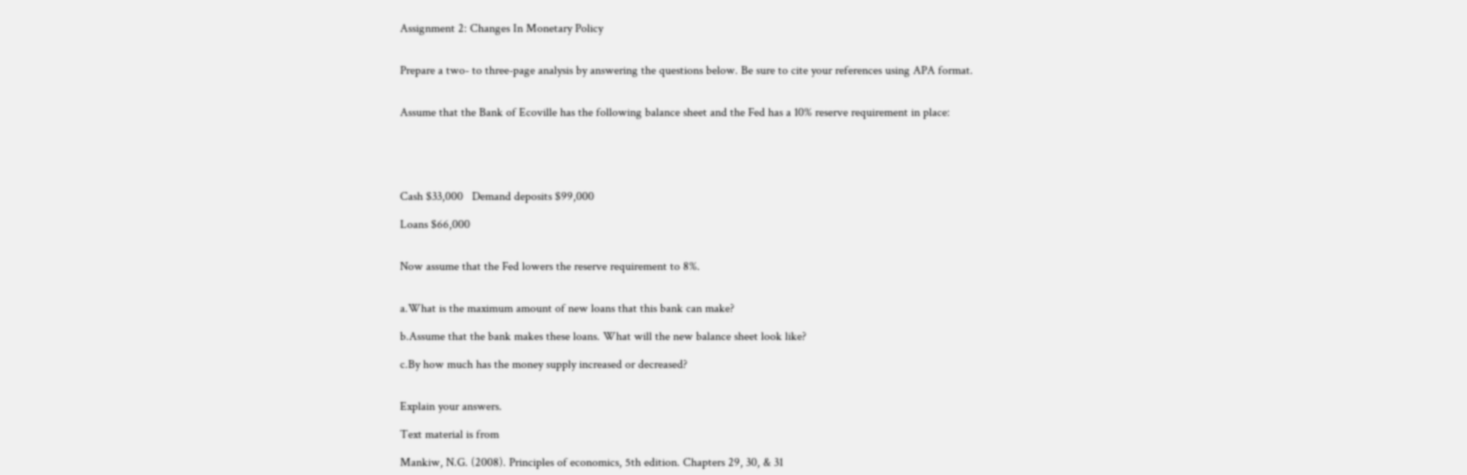Assignment 2: Changes In Monetary Policy


Prepare a two- to three-page analysis by answering the questions below. Be sure to cite your references using APA format.


Assume that the Bank of Ecoville has the following balance sheet and the Fed has a 10% reserve requirement in place:





Cash $33,000   Demand deposits $99,000

Loans $66,000


Now assume that the Fed lowers the reserve requirement to 8%.


a.What is the maximum amount of new loans that this bank can make?

b.Assume that the bank makes these loans. What will the new balance sheet look like?

c.By how much has the money supply increased or decreased?


Explain your answers.

Text material is from

Mankiw, N.G. (2008). Principles of economics, 5th edition. Chapters 29, 30, & 31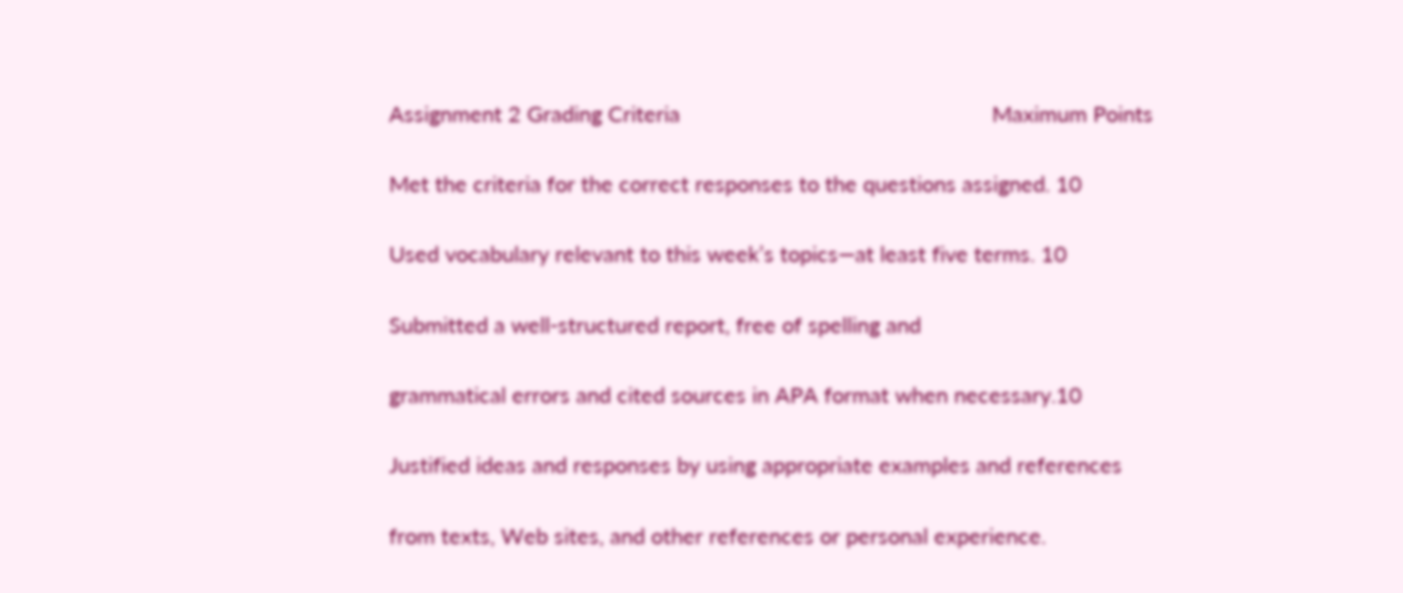Assignment 2 Grading Criteria                                                    Maximum Points

Met the criteria for the correct responses to the questions assigned. 10

Used vocabulary relevant to this week’s topics—at least five terms. 10

Submitted a well-structured report, free of spelling and

grammatical errors and cited sources in APA format when necessary.10

Justified ideas and responses by using appropriate examples and references

from texts, Web sites, and other references or personal experience.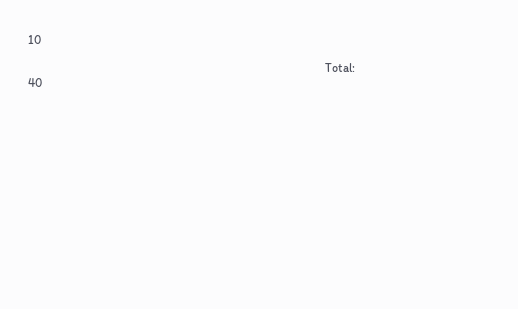10

                                                                                                   Total:                 40